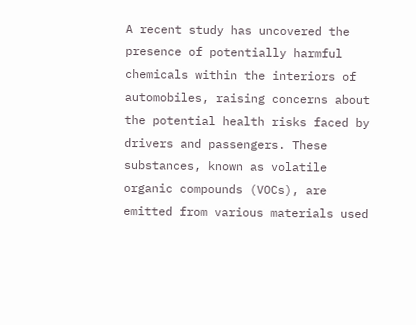A recent study has uncovered the presence of potentially harmful chemicals within the interiors of automobiles, raising concerns about the potential health risks faced by drivers and passengers. These substances, known as volatile organic compounds (VOCs), are emitted from various materials used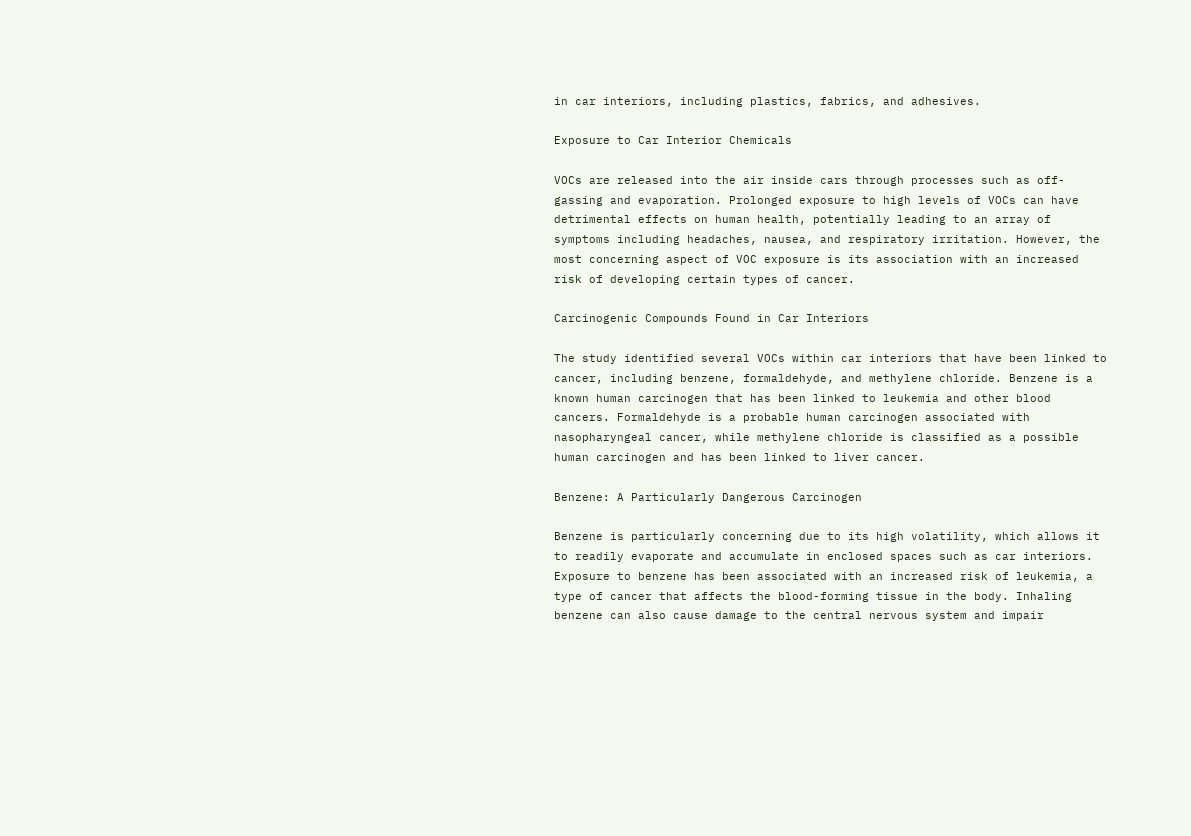in car interiors, including plastics, fabrics, and adhesives.

Exposure to Car Interior Chemicals

VOCs are released into the air inside cars through processes such as off-gassing and evaporation. Prolonged exposure to high levels of VOCs can have detrimental effects on human health, potentially leading to an array of symptoms including headaches, nausea, and respiratory irritation. However, the most concerning aspect of VOC exposure is its association with an increased risk of developing certain types of cancer.

Carcinogenic Compounds Found in Car Interiors

The study identified several VOCs within car interiors that have been linked to cancer, including benzene, formaldehyde, and methylene chloride. Benzene is a known human carcinogen that has been linked to leukemia and other blood cancers. Formaldehyde is a probable human carcinogen associated with nasopharyngeal cancer, while methylene chloride is classified as a possible human carcinogen and has been linked to liver cancer.

Benzene: A Particularly Dangerous Carcinogen

Benzene is particularly concerning due to its high volatility, which allows it to readily evaporate and accumulate in enclosed spaces such as car interiors. Exposure to benzene has been associated with an increased risk of leukemia, a type of cancer that affects the blood-forming tissue in the body. Inhaling benzene can also cause damage to the central nervous system and impair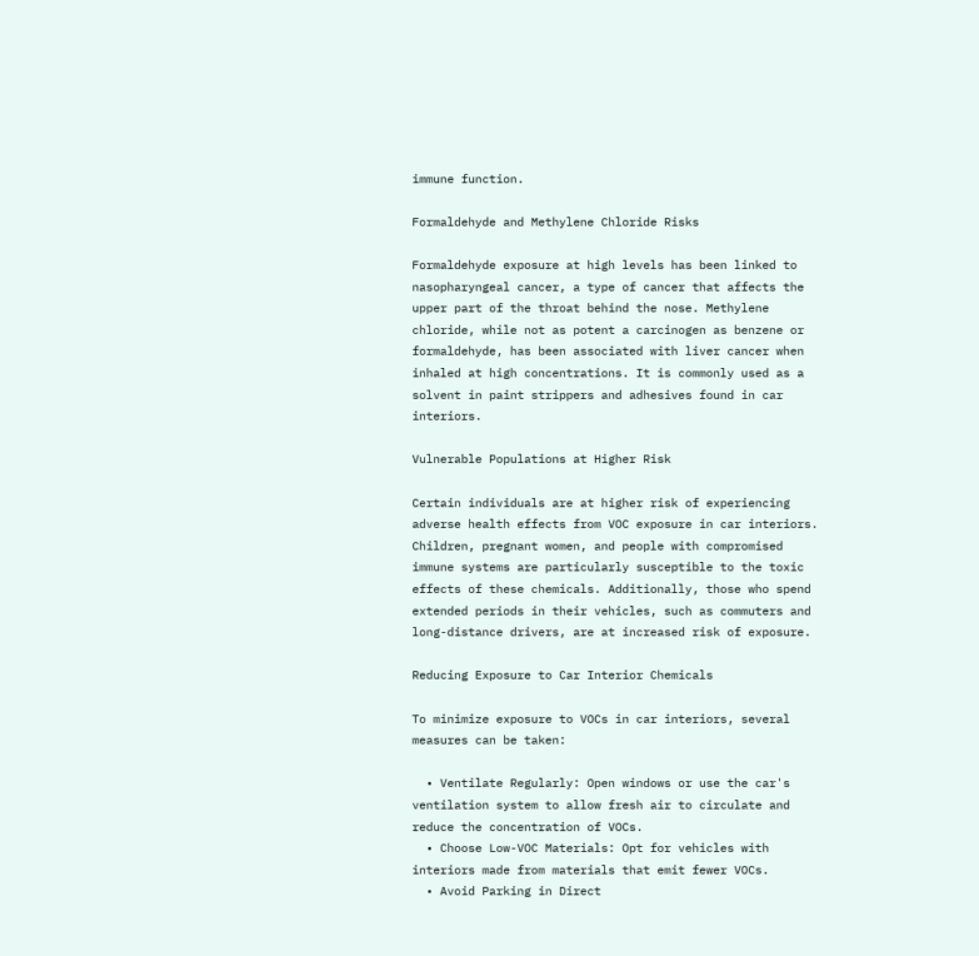immune function.

Formaldehyde and Methylene Chloride Risks

Formaldehyde exposure at high levels has been linked to nasopharyngeal cancer, a type of cancer that affects the upper part of the throat behind the nose. Methylene chloride, while not as potent a carcinogen as benzene or formaldehyde, has been associated with liver cancer when inhaled at high concentrations. It is commonly used as a solvent in paint strippers and adhesives found in car interiors.

Vulnerable Populations at Higher Risk

Certain individuals are at higher risk of experiencing adverse health effects from VOC exposure in car interiors. Children, pregnant women, and people with compromised immune systems are particularly susceptible to the toxic effects of these chemicals. Additionally, those who spend extended periods in their vehicles, such as commuters and long-distance drivers, are at increased risk of exposure.

Reducing Exposure to Car Interior Chemicals

To minimize exposure to VOCs in car interiors, several measures can be taken:

  • Ventilate Regularly: Open windows or use the car's ventilation system to allow fresh air to circulate and reduce the concentration of VOCs.
  • Choose Low-VOC Materials: Opt for vehicles with interiors made from materials that emit fewer VOCs.
  • Avoid Parking in Direct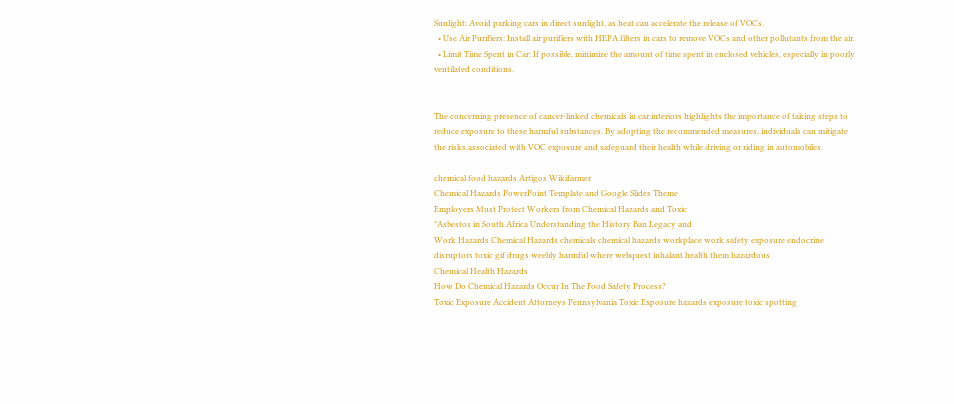Sunlight: Avoid parking cars in direct sunlight, as heat can accelerate the release of VOCs.
  • Use Air Purifiers: Install air purifiers with HEPA filters in cars to remove VOCs and other pollutants from the air.
  • Limit Time Spent in Car: If possible, minimize the amount of time spent in enclosed vehicles, especially in poorly ventilated conditions.


The concerning presence of cancer-linked chemicals in car interiors highlights the importance of taking steps to reduce exposure to these harmful substances. By adopting the recommended measures, individuals can mitigate the risks associated with VOC exposure and safeguard their health while driving or riding in automobiles.

chemical food hazards Artigos Wikifarmer
Chemical Hazards PowerPoint Template and Google Slides Theme
Employers Must Protect Workers from Chemical Hazards and Toxic
"Asbestos in South Africa Understanding the History Ban Legacy and
Work Hazards Chemical Hazards chemicals chemical hazards workplace work safety exposure endocrine disruptors toxic gif drugs weebly harmful where webquest inhalant health them hazardous
Chemical Health Hazards
How Do Chemical Hazards Occur In The Food Safety Process?
Toxic Exposure Accident Attorneys Pennsylvania Toxic Exposure hazards exposure toxic spotting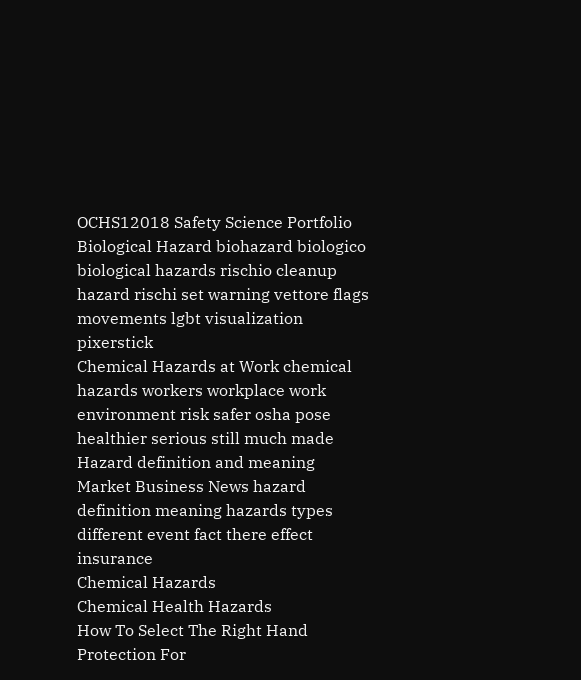OCHS12018 Safety Science Portfolio Biological Hazard biohazard biologico biological hazards rischio cleanup hazard rischi set warning vettore flags movements lgbt visualization pixerstick
Chemical Hazards at Work chemical hazards workers workplace work environment risk safer osha pose healthier serious still much made
Hazard definition and meaning Market Business News hazard definition meaning hazards types different event fact there effect insurance
Chemical Hazards
Chemical Health Hazards
How To Select The Right Hand Protection For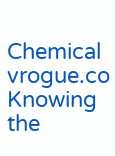Chemical vrogue.co
Knowing the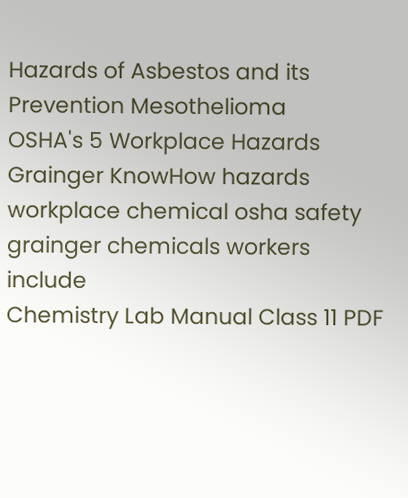Hazards of Asbestos and its Prevention Mesothelioma
OSHA's 5 Workplace Hazards Grainger KnowHow hazards workplace chemical osha safety grainger chemicals workers include
Chemistry Lab Manual Class 11 PDF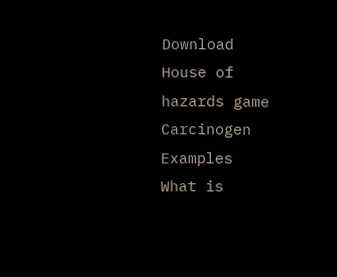Download
House of hazards game
Carcinogen Examples
What is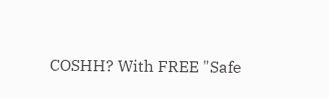COSHH? With FREE "Safe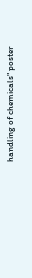handling of chemicals" poster